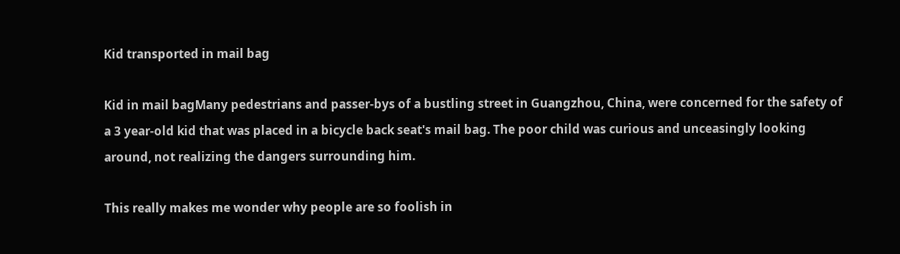Kid transported in mail bag

Kid in mail bagMany pedestrians and passer-bys of a bustling street in Guangzhou, China, were concerned for the safety of a 3 year-old kid that was placed in a bicycle back seat's mail bag. The poor child was curious and unceasingly looking around, not realizing the dangers surrounding him.

This really makes me wonder why people are so foolish in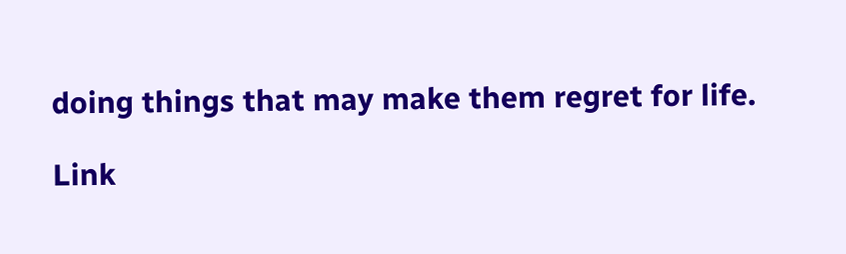doing things that may make them regret for life.

Link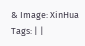& Image: XinHua
Tags: | |